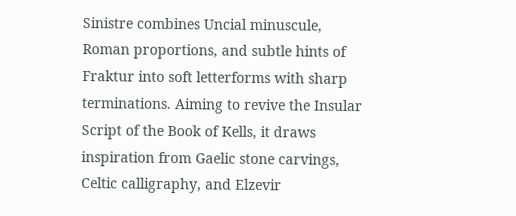Sinistre combines Uncial minuscule, Roman proportions, and subtle hints of Fraktur into soft letterforms with sharp terminations. Aiming to revive the Insular Script of the Book of Kells, it draws inspiration from Gaelic stone carvings, Celtic calligraphy, and Elzevir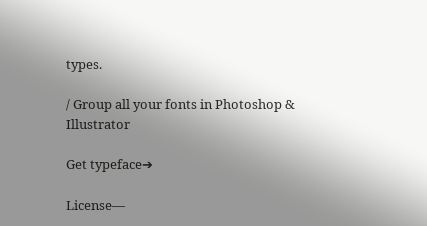types.

/ Group all your fonts in Photoshop & Illustrator

Get typeface➔

License—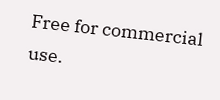Free for commercial use.